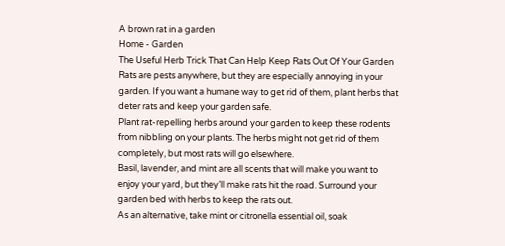A brown rat in a garden
Home - Garden
The Useful Herb Trick That Can Help Keep Rats Out Of Your Garden
Rats are pests anywhere, but they are especially annoying in your garden. If you want a humane way to get rid of them, plant herbs that deter rats and keep your garden safe.
Plant rat-repelling herbs around your garden to keep these rodents from nibbling on your plants. The herbs might not get rid of them completely, but most rats will go elsewhere.
Basil, lavender, and mint are all scents that will make you want to enjoy your yard, but they’ll make rats hit the road. Surround your garden bed with herbs to keep the rats out.
As an alternative, take mint or citronella essential oil, soak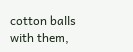cotton balls with them,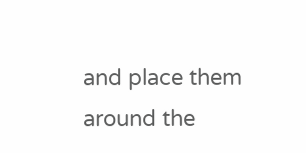and place them around the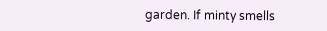garden. If minty smells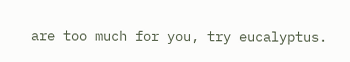are too much for you, try eucalyptus.